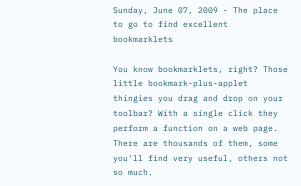Sunday, June 07, 2009 - The place to go to find excellent bookmarklets

You know bookmarklets, right? Those little bookmark-plus-applet thingies you drag and drop on your toolbar? With a single click they perform a function on a web page. There are thousands of them, some you'll find very useful, others not so much.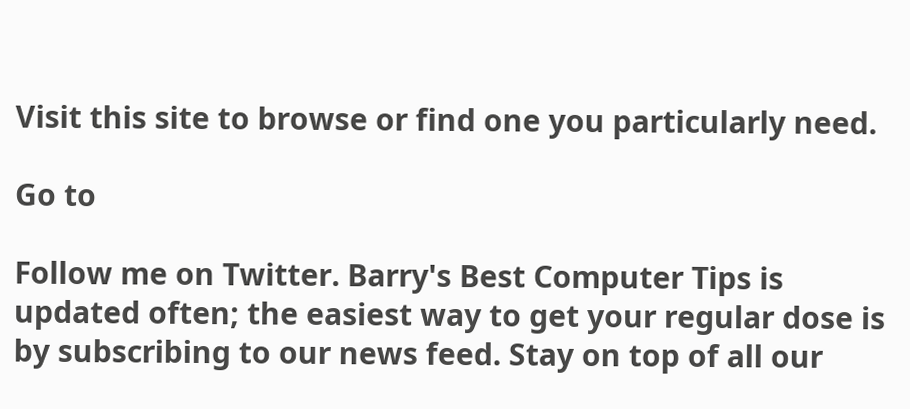Visit this site to browse or find one you particularly need.

Go to

Follow me on Twitter. Barry's Best Computer Tips is updated often; the easiest way to get your regular dose is by subscribing to our news feed. Stay on top of all our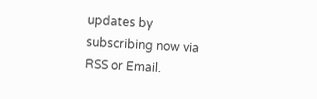updates by subscribing now via RSS or Email.